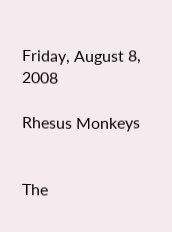Friday, August 8, 2008

Rhesus Monkeys


The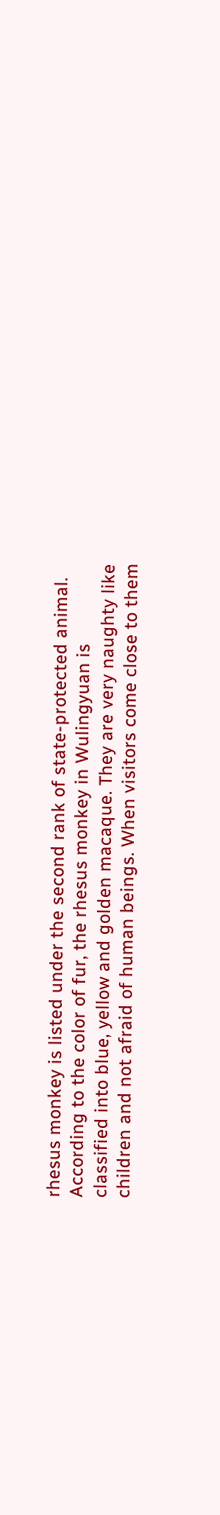rhesus monkey is listed under the second rank of state-protected animal. According to the color of fur, the rhesus monkey in Wulingyuan is classified into blue, yellow and golden macaque. They are very naughty like children and not afraid of human beings. When visitors come close to them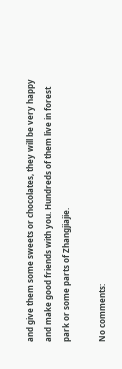and give them some sweets or chocolates, they will be very happy and make good friends with you. Hundreds of them live in forest park or some parts of Zhangjiajie.

No comments: